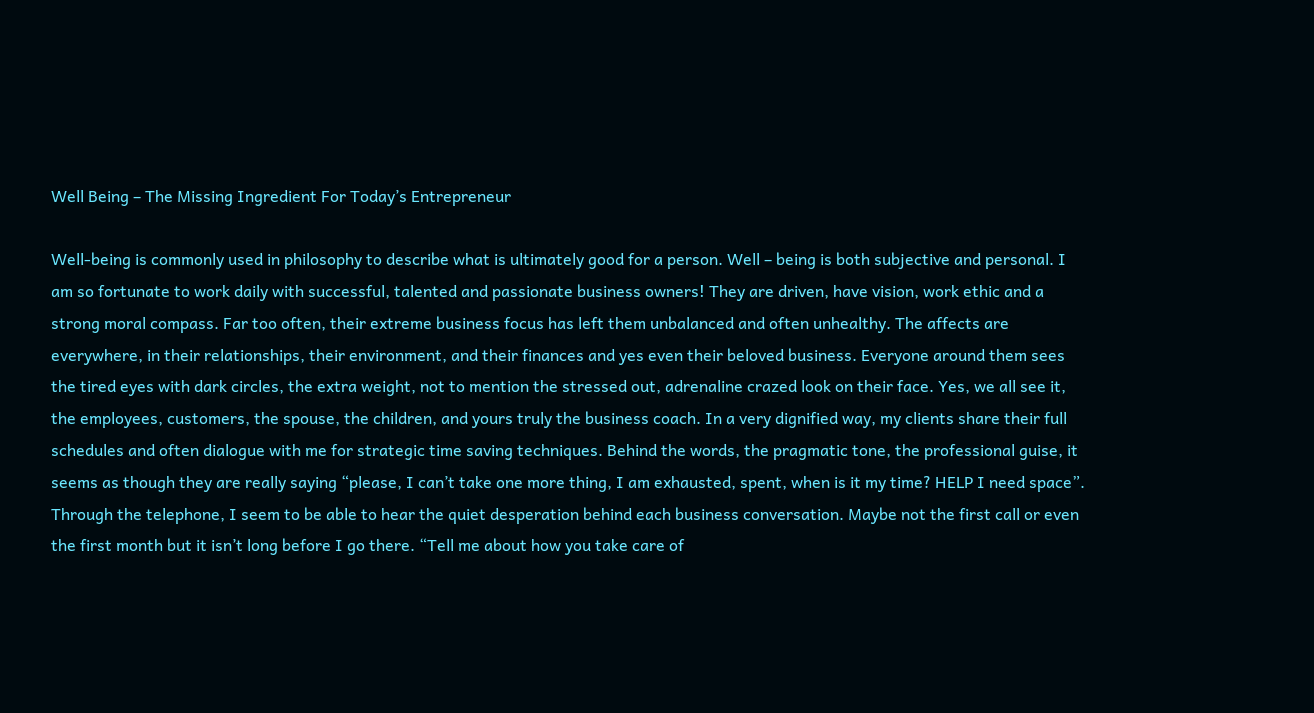Well Being – The Missing Ingredient For Today’s Entrepreneur

Well-being is commonly used in philosophy to describe what is ultimately good for a person. Well – being is both subjective and personal. I am so fortunate to work daily with successful, talented and passionate business owners! They are driven, have vision, work ethic and a strong moral compass. Far too often, their extreme business focus has left them unbalanced and often unhealthy. The affects are everywhere, in their relationships, their environment, and their finances and yes even their beloved business. Everyone around them sees the tired eyes with dark circles, the extra weight, not to mention the stressed out, adrenaline crazed look on their face. Yes, we all see it, the employees, customers, the spouse, the children, and yours truly the business coach. In a very dignified way, my clients share their full schedules and often dialogue with me for strategic time saving techniques. Behind the words, the pragmatic tone, the professional guise, it seems as though they are really saying “please, I can’t take one more thing, I am exhausted, spent, when is it my time? HELP I need space”. Through the telephone, I seem to be able to hear the quiet desperation behind each business conversation. Maybe not the first call or even the first month but it isn’t long before I go there. “Tell me about how you take care of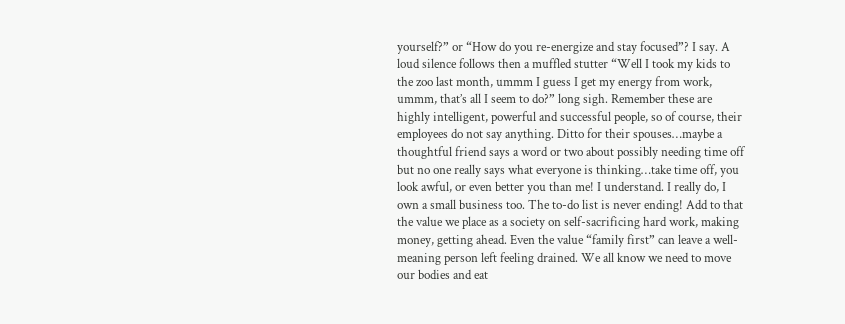yourself?” or “How do you re-energize and stay focused”? I say. A loud silence follows then a muffled stutter “Well I took my kids to the zoo last month, ummm I guess I get my energy from work, ummm, that’s all I seem to do?” long sigh. Remember these are highly intelligent, powerful and successful people, so of course, their employees do not say anything. Ditto for their spouses…maybe a thoughtful friend says a word or two about possibly needing time off but no one really says what everyone is thinking…take time off, you look awful, or even better you than me! I understand. I really do, I own a small business too. The to-do list is never ending! Add to that the value we place as a society on self-sacrificing hard work, making money, getting ahead. Even the value “family first” can leave a well-meaning person left feeling drained. We all know we need to move our bodies and eat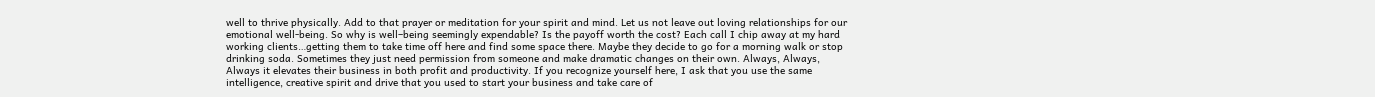well to thrive physically. Add to that prayer or meditation for your spirit and mind. Let us not leave out loving relationships for our emotional well-being. So why is well–being seemingly expendable? Is the payoff worth the cost? Each call I chip away at my hard working clients…getting them to take time off here and find some space there. Maybe they decide to go for a morning walk or stop drinking soda. Sometimes they just need permission from someone and make dramatic changes on their own. Always, Always, Always it elevates their business in both profit and productivity. If you recognize yourself here, I ask that you use the same intelligence, creative spirit and drive that you used to start your business and take care of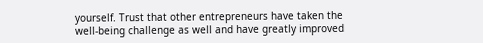yourself. Trust that other entrepreneurs have taken the well-being challenge as well and have greatly improved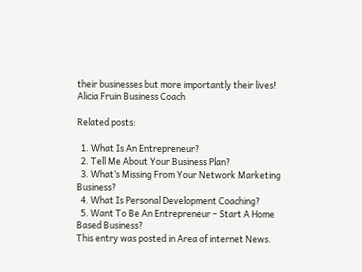their businesses but more importantly their lives! Alicia Fruin Business Coach

Related posts:

  1. What Is An Entrepreneur?
  2. Tell Me About Your Business Plan?
  3. What’s Missing From Your Network Marketing Business?
  4. What Is Personal Development Coaching?
  5. Want To Be An Entrepreneur – Start A Home Based Business?
This entry was posted in Area of internet News.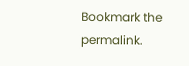Bookmark the permalink.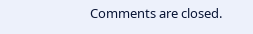Comments are closed.